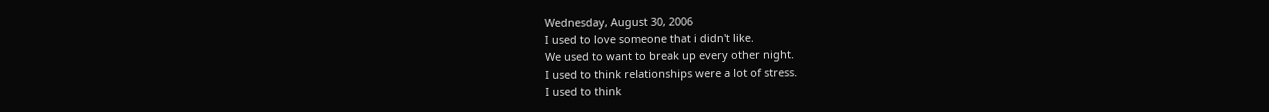Wednesday, August 30, 2006
I used to love someone that i didn't like.
We used to want to break up every other night.
I used to think relationships were a lot of stress.
I used to think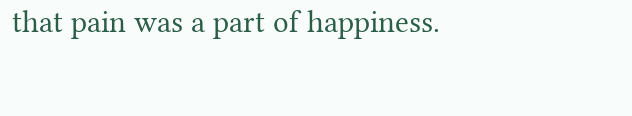that pain was a part of happiness.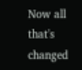Now all that's changed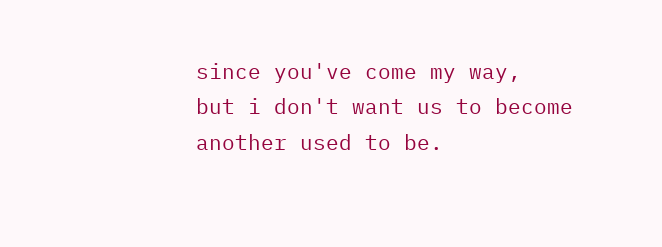since you've come my way,
but i don't want us to become another used to be.